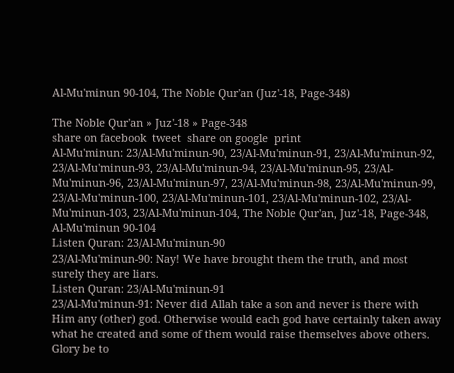Al-Mu'minun 90-104, The Noble Qur'an (Juz'-18, Page-348)

The Noble Qur'an » Juz'-18 » Page-348
share on facebook  tweet  share on google  print
Al-Mu'minun: 23/Al-Mu'minun-90, 23/Al-Mu'minun-91, 23/Al-Mu'minun-92, 23/Al-Mu'minun-93, 23/Al-Mu'minun-94, 23/Al-Mu'minun-95, 23/Al-Mu'minun-96, 23/Al-Mu'minun-97, 23/Al-Mu'minun-98, 23/Al-Mu'minun-99, 23/Al-Mu'minun-100, 23/Al-Mu'minun-101, 23/Al-Mu'minun-102, 23/Al-Mu'minun-103, 23/Al-Mu'minun-104, The Noble Qur'an, Juz'-18, Page-348, Al-Mu'minun 90-104
Listen Quran: 23/Al-Mu'minun-90
23/Al-Mu'minun-90: Nay! We have brought them the truth, and most surely they are liars.
Listen Quran: 23/Al-Mu'minun-91
23/Al-Mu'minun-91: Never did Allah take a son and never is there with Him any (other) god. Otherwise would each god have certainly taken away what he created and some of them would raise themselves above others. Glory be to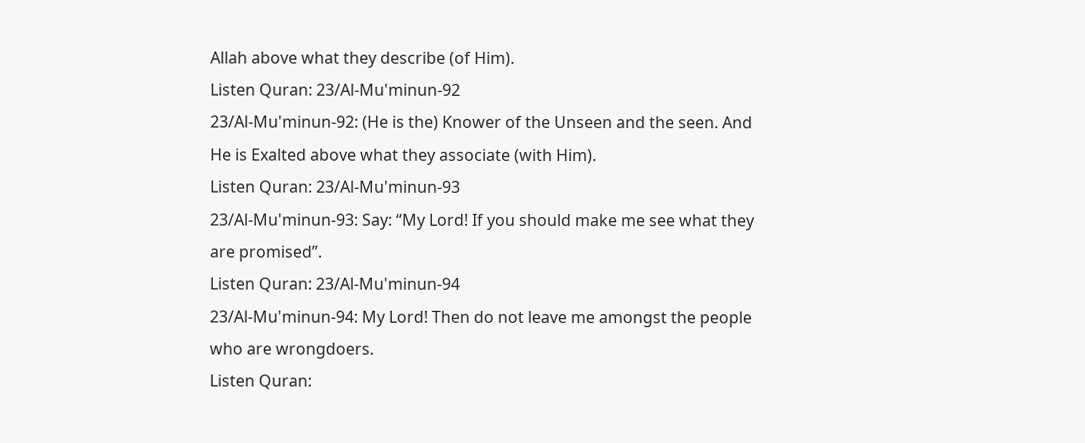Allah above what they describe (of Him).
Listen Quran: 23/Al-Mu'minun-92
23/Al-Mu'minun-92: (He is the) Knower of the Unseen and the seen. And He is Exalted above what they associate (with Him).
Listen Quran: 23/Al-Mu'minun-93
23/Al-Mu'minun-93: Say: “My Lord! If you should make me see what they are promised”.
Listen Quran: 23/Al-Mu'minun-94
23/Al-Mu'minun-94: My Lord! Then do not leave me amongst the people who are wrongdoers.
Listen Quran: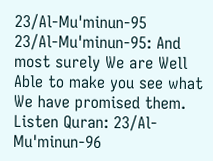23/Al-Mu'minun-95
23/Al-Mu'minun-95: And most surely We are Well Able to make you see what We have promised them.
Listen Quran: 23/Al-Mu'minun-96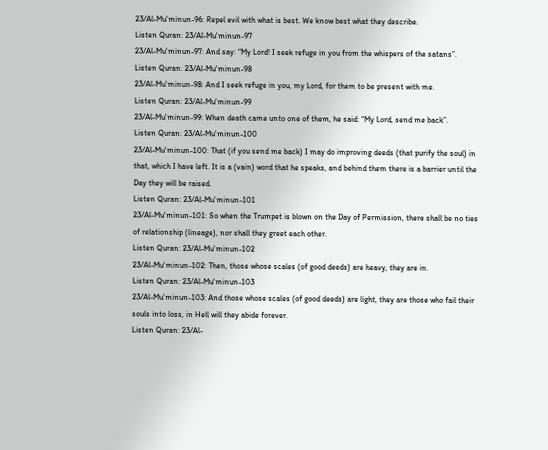23/Al-Mu'minun-96: Repel evil with what is best. We know best what they describe.
Listen Quran: 23/Al-Mu'minun-97
23/Al-Mu'minun-97: And say: “My Lord! I seek refuge in you from the whispers of the satans”.
Listen Quran: 23/Al-Mu'minun-98
23/Al-Mu'minun-98: And I seek refuge in you, my Lord, for them to be present with me.
Listen Quran: 23/Al-Mu'minun-99
23/Al-Mu'minun-99: When death came unto one of them, he said: “My Lord, send me back”.
Listen Quran: 23/Al-Mu'minun-100
23/Al-Mu'minun-100: That (if you send me back) I may do improving deeds (that purify the soul) in that, which I have left. It is a (vain) word that he speaks, and behind them there is a barrier until the Day they will be raised.
Listen Quran: 23/Al-Mu'minun-101
23/Al-Mu'minun-101: So when the Trumpet is blown on the Day of Permission, there shall be no ties of relationship (lineage), nor shall they greet each other.
Listen Quran: 23/Al-Mu'minun-102
23/Al-Mu'minun-102: Then, those whose scales (of good deeds) are heavy, they are in.
Listen Quran: 23/Al-Mu'minun-103
23/Al-Mu'minun-103: And those whose scales (of good deeds) are light, they are those who fail their souls into loss, in Hell will they abide forever.
Listen Quran: 23/Al-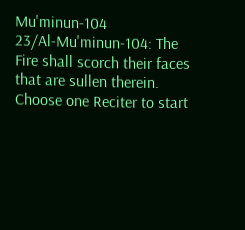Mu'minun-104
23/Al-Mu'minun-104: The Fire shall scorch their faces that are sullen therein.
Choose one Reciter to start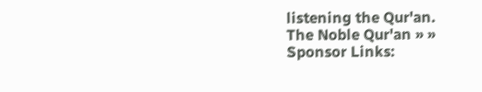listening the Qur'an.
The Noble Qur'an » »
Sponsor Links: